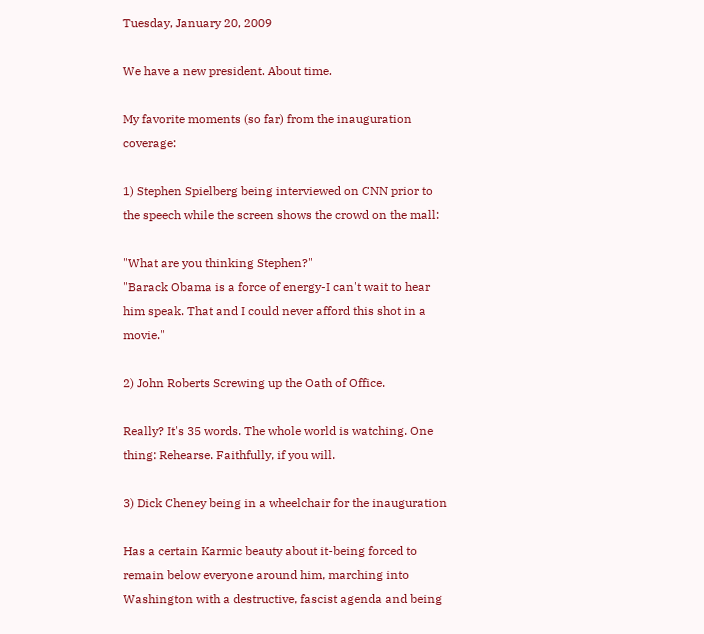Tuesday, January 20, 2009

We have a new president. About time.

My favorite moments (so far) from the inauguration coverage:

1) Stephen Spielberg being interviewed on CNN prior to the speech while the screen shows the crowd on the mall:

"What are you thinking Stephen?"
"Barack Obama is a force of energy-I can't wait to hear him speak. That and I could never afford this shot in a movie."

2) John Roberts Screwing up the Oath of Office.

Really? It's 35 words. The whole world is watching. One thing: Rehearse. Faithfully, if you will.

3) Dick Cheney being in a wheelchair for the inauguration

Has a certain Karmic beauty about it-being forced to remain below everyone around him, marching into Washington with a destructive, fascist agenda and being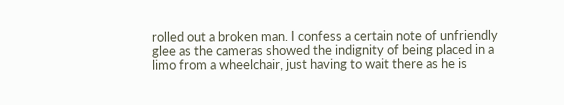rolled out a broken man. I confess a certain note of unfriendly glee as the cameras showed the indignity of being placed in a limo from a wheelchair, just having to wait there as he is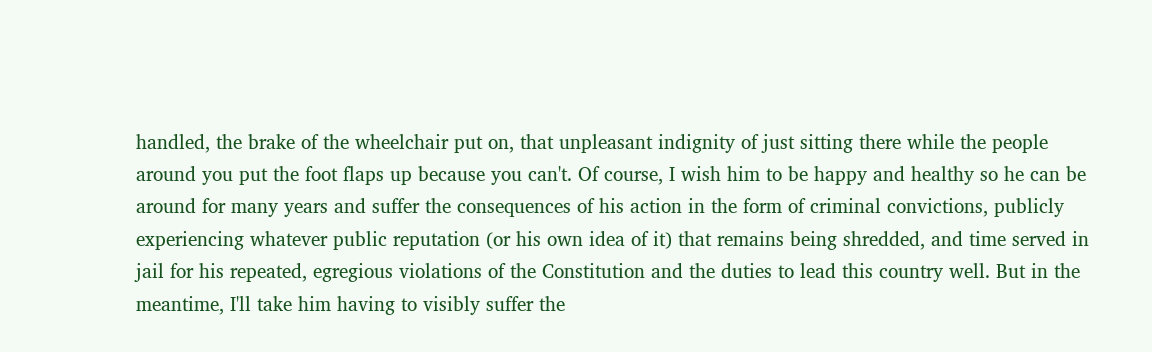handled, the brake of the wheelchair put on, that unpleasant indignity of just sitting there while the people around you put the foot flaps up because you can't. Of course, I wish him to be happy and healthy so he can be around for many years and suffer the consequences of his action in the form of criminal convictions, publicly experiencing whatever public reputation (or his own idea of it) that remains being shredded, and time served in jail for his repeated, egregious violations of the Constitution and the duties to lead this country well. But in the meantime, I'll take him having to visibly suffer the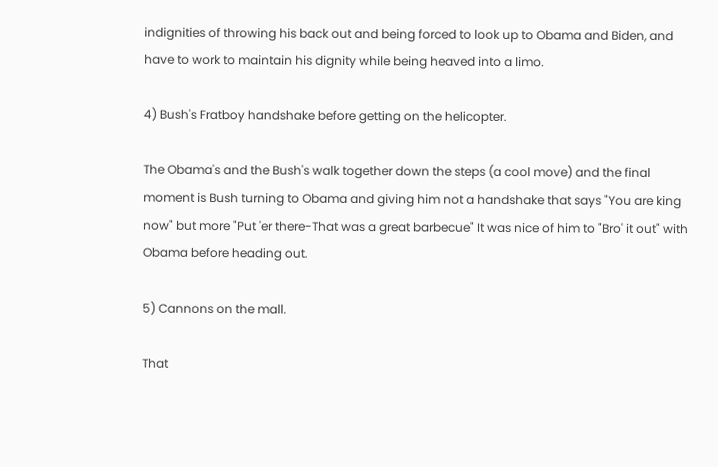indignities of throwing his back out and being forced to look up to Obama and Biden, and have to work to maintain his dignity while being heaved into a limo.

4) Bush's Fratboy handshake before getting on the helicopter.

The Obama's and the Bush's walk together down the steps (a cool move) and the final moment is Bush turning to Obama and giving him not a handshake that says "You are king now" but more "Put 'er there-That was a great barbecue" It was nice of him to "Bro' it out" with Obama before heading out.

5) Cannons on the mall.

That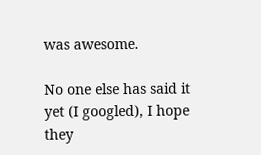was awesome.

No one else has said it yet (I googled), I hope they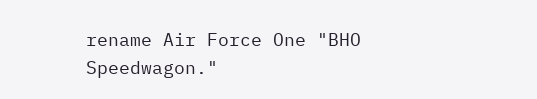rename Air Force One "BHO Speedwagon."